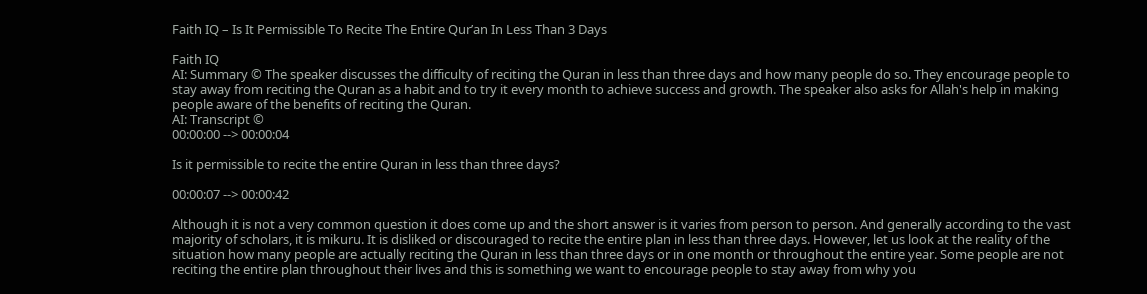Faith IQ – Is It Permissible To Recite The Entire Qur’an In Less Than 3 Days

Faith IQ
AI: Summary © The speaker discusses the difficulty of reciting the Quran in less than three days and how many people do so. They encourage people to stay away from reciting the Quran as a habit and to try it every month to achieve success and growth. The speaker also asks for Allah's help in making people aware of the benefits of reciting the Quran.
AI: Transcript ©
00:00:00 --> 00:00:04

Is it permissible to recite the entire Quran in less than three days?

00:00:07 --> 00:00:42

Although it is not a very common question it does come up and the short answer is it varies from person to person. And generally according to the vast majority of scholars, it is mikuru. It is disliked or discouraged to recite the entire plan in less than three days. However, let us look at the reality of the situation how many people are actually reciting the Quran in less than three days or in one month or throughout the entire year. Some people are not reciting the entire plan throughout their lives and this is something we want to encourage people to stay away from why you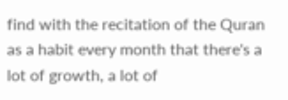find with the recitation of the Quran as a habit every month that there's a lot of growth, a lot of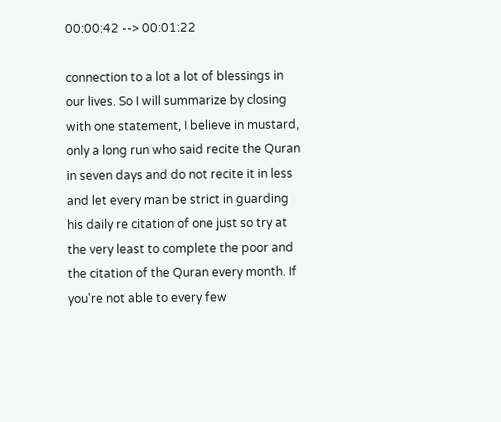00:00:42 --> 00:01:22

connection to a lot a lot of blessings in our lives. So I will summarize by closing with one statement, I believe in mustard, only a long run who said recite the Quran in seven days and do not recite it in less and let every man be strict in guarding his daily re citation of one just so try at the very least to complete the poor and the citation of the Quran every month. If you're not able to every few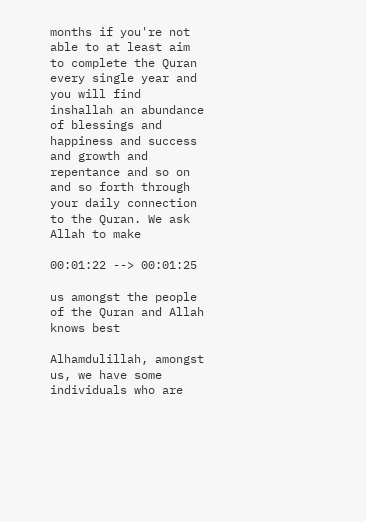months if you're not able to at least aim to complete the Quran every single year and you will find inshallah an abundance of blessings and happiness and success and growth and repentance and so on and so forth through your daily connection to the Quran. We ask Allah to make

00:01:22 --> 00:01:25

us amongst the people of the Quran and Allah knows best

Alhamdulillah, amongst us, we have some individuals who are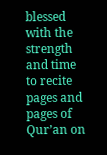blessed with the strength and time to recite pages and pages of Qur’an on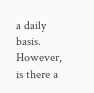a daily basis. However, is there a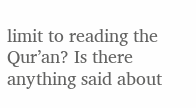limit to reading the Qur’an? Is there anything said about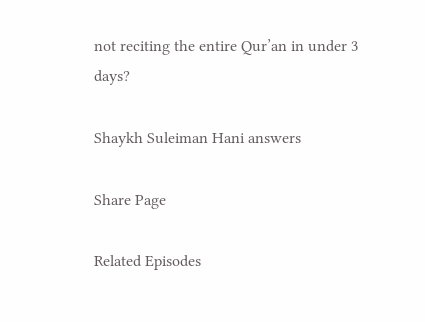not reciting the entire Qur’an in under 3 days?

Shaykh Suleiman Hani answers

Share Page

Related Episodes